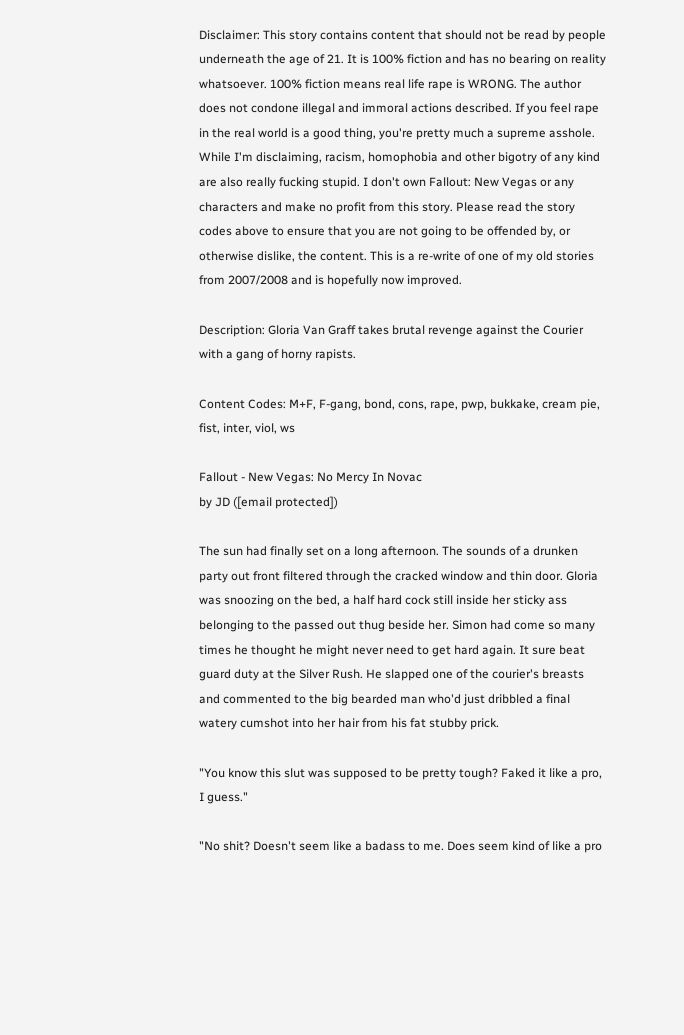Disclaimer: This story contains content that should not be read by people underneath the age of 21. It is 100% fiction and has no bearing on reality whatsoever. 100% fiction means real life rape is WRONG. The author does not condone illegal and immoral actions described. If you feel rape in the real world is a good thing, you're pretty much a supreme asshole. While I'm disclaiming, racism, homophobia and other bigotry of any kind are also really fucking stupid. I don't own Fallout: New Vegas or any characters and make no profit from this story. Please read the story codes above to ensure that you are not going to be offended by, or otherwise dislike, the content. This is a re-write of one of my old stories from 2007/2008 and is hopefully now improved.

Description: Gloria Van Graff takes brutal revenge against the Courier with a gang of horny rapists.

Content Codes: M+F, F-gang, bond, cons, rape, pwp, bukkake, cream pie, fist, inter, viol, ws

Fallout - New Vegas: No Mercy In Novac
by JD ([email protected])

The sun had finally set on a long afternoon. The sounds of a drunken party out front filtered through the cracked window and thin door. Gloria was snoozing on the bed, a half hard cock still inside her sticky ass belonging to the passed out thug beside her. Simon had come so many times he thought he might never need to get hard again. It sure beat guard duty at the Silver Rush. He slapped one of the courier's breasts and commented to the big bearded man who'd just dribbled a final watery cumshot into her hair from his fat stubby prick.

"You know this slut was supposed to be pretty tough? Faked it like a pro, I guess."

"No shit? Doesn't seem like a badass to me. Does seem kind of like a pro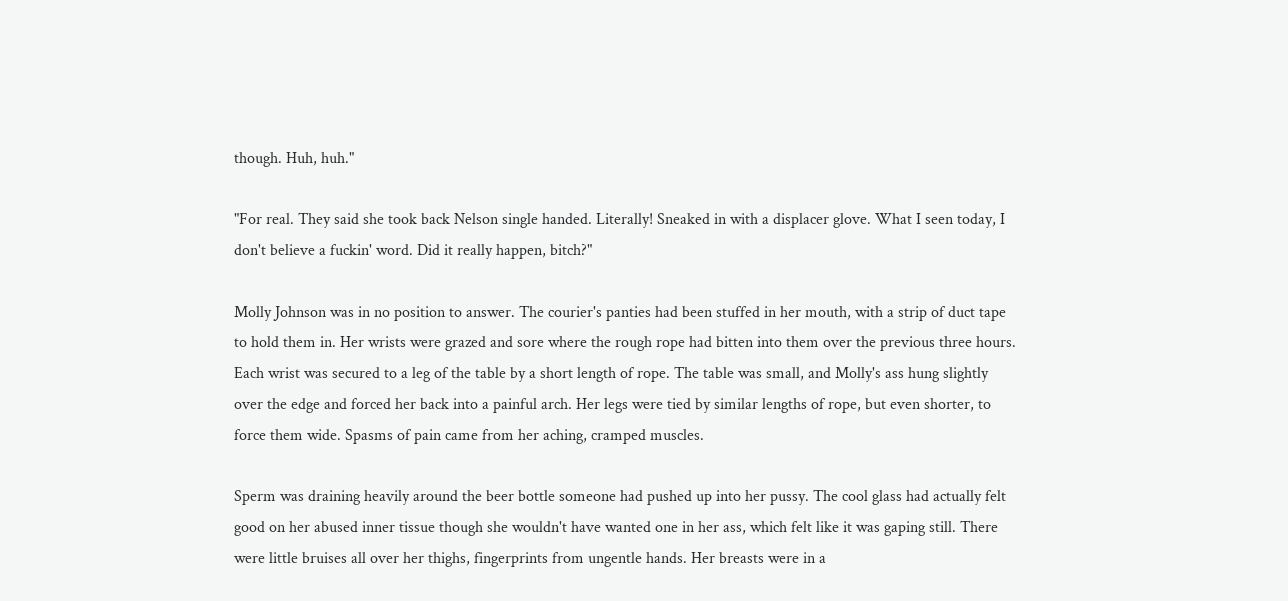though. Huh, huh."

"For real. They said she took back Nelson single handed. Literally! Sneaked in with a displacer glove. What I seen today, I don't believe a fuckin' word. Did it really happen, bitch?"

Molly Johnson was in no position to answer. The courier's panties had been stuffed in her mouth, with a strip of duct tape to hold them in. Her wrists were grazed and sore where the rough rope had bitten into them over the previous three hours. Each wrist was secured to a leg of the table by a short length of rope. The table was small, and Molly's ass hung slightly over the edge and forced her back into a painful arch. Her legs were tied by similar lengths of rope, but even shorter, to force them wide. Spasms of pain came from her aching, cramped muscles.

Sperm was draining heavily around the beer bottle someone had pushed up into her pussy. The cool glass had actually felt good on her abused inner tissue though she wouldn't have wanted one in her ass, which felt like it was gaping still. There were little bruises all over her thighs, fingerprints from ungentle hands. Her breasts were in a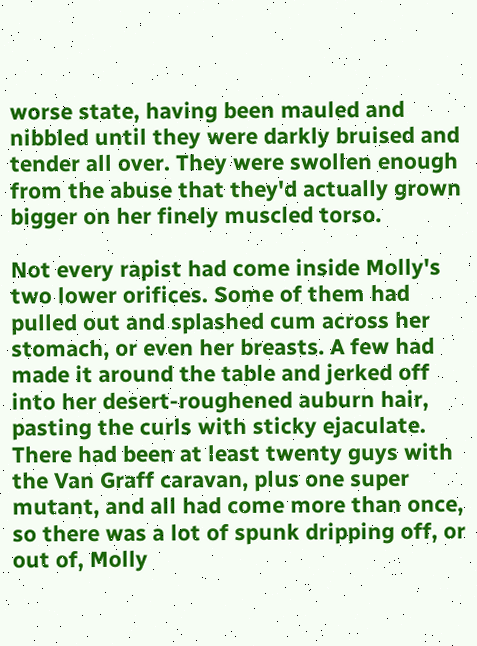worse state, having been mauled and nibbled until they were darkly bruised and tender all over. They were swollen enough from the abuse that they'd actually grown bigger on her finely muscled torso.

Not every rapist had come inside Molly's two lower orifices. Some of them had pulled out and splashed cum across her stomach, or even her breasts. A few had made it around the table and jerked off into her desert-roughened auburn hair, pasting the curls with sticky ejaculate. There had been at least twenty guys with the Van Graff caravan, plus one super mutant, and all had come more than once, so there was a lot of spunk dripping off, or out of, Molly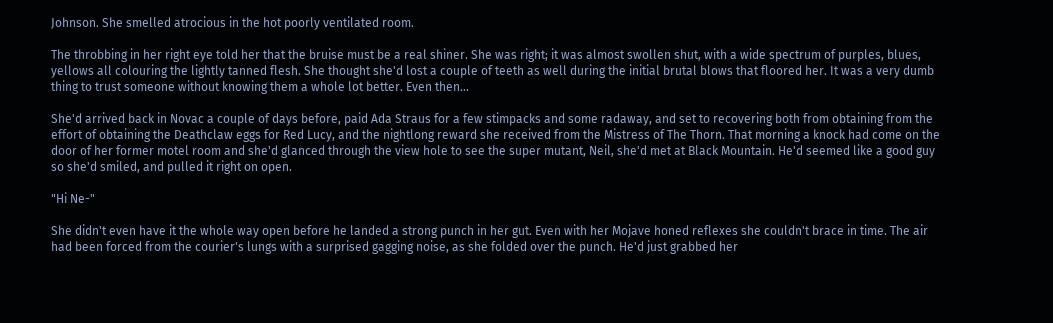Johnson. She smelled atrocious in the hot poorly ventilated room.

The throbbing in her right eye told her that the bruise must be a real shiner. She was right; it was almost swollen shut, with a wide spectrum of purples, blues, yellows all colouring the lightly tanned flesh. She thought she'd lost a couple of teeth as well during the initial brutal blows that floored her. It was a very dumb thing to trust someone without knowing them a whole lot better. Even then...

She'd arrived back in Novac a couple of days before, paid Ada Straus for a few stimpacks and some radaway, and set to recovering both from obtaining from the effort of obtaining the Deathclaw eggs for Red Lucy, and the nightlong reward she received from the Mistress of The Thorn. That morning a knock had come on the door of her former motel room and she'd glanced through the view hole to see the super mutant, Neil, she'd met at Black Mountain. He'd seemed like a good guy so she'd smiled, and pulled it right on open.

"Hi Ne-"

She didn't even have it the whole way open before he landed a strong punch in her gut. Even with her Mojave honed reflexes she couldn't brace in time. The air had been forced from the courier's lungs with a surprised gagging noise, as she folded over the punch. He'd just grabbed her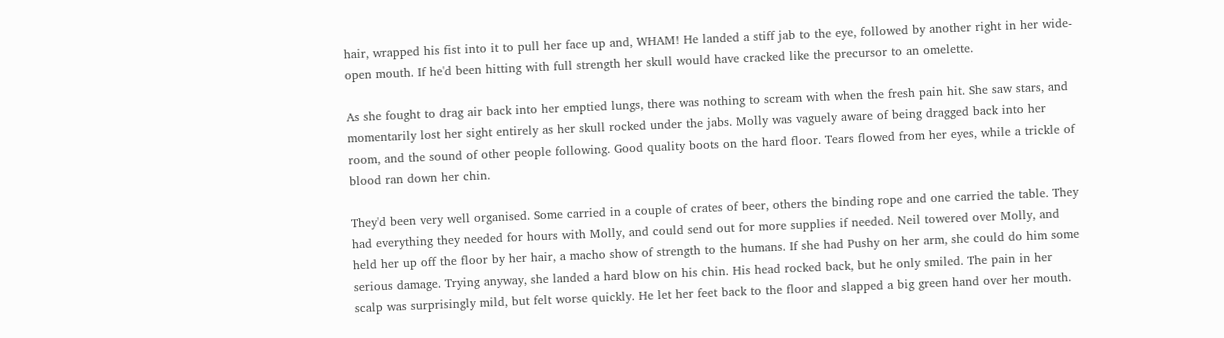hair, wrapped his fist into it to pull her face up and, WHAM! He landed a stiff jab to the eye, followed by another right in her wide-open mouth. If he'd been hitting with full strength her skull would have cracked like the precursor to an omelette.

As she fought to drag air back into her emptied lungs, there was nothing to scream with when the fresh pain hit. She saw stars, and momentarily lost her sight entirely as her skull rocked under the jabs. Molly was vaguely aware of being dragged back into her room, and the sound of other people following. Good quality boots on the hard floor. Tears flowed from her eyes, while a trickle of blood ran down her chin.

They'd been very well organised. Some carried in a couple of crates of beer, others the binding rope and one carried the table. They had everything they needed for hours with Molly, and could send out for more supplies if needed. Neil towered over Molly, and held her up off the floor by her hair, a macho show of strength to the humans. If she had Pushy on her arm, she could do him some serious damage. Trying anyway, she landed a hard blow on his chin. His head rocked back, but he only smiled. The pain in her scalp was surprisingly mild, but felt worse quickly. He let her feet back to the floor and slapped a big green hand over her mouth.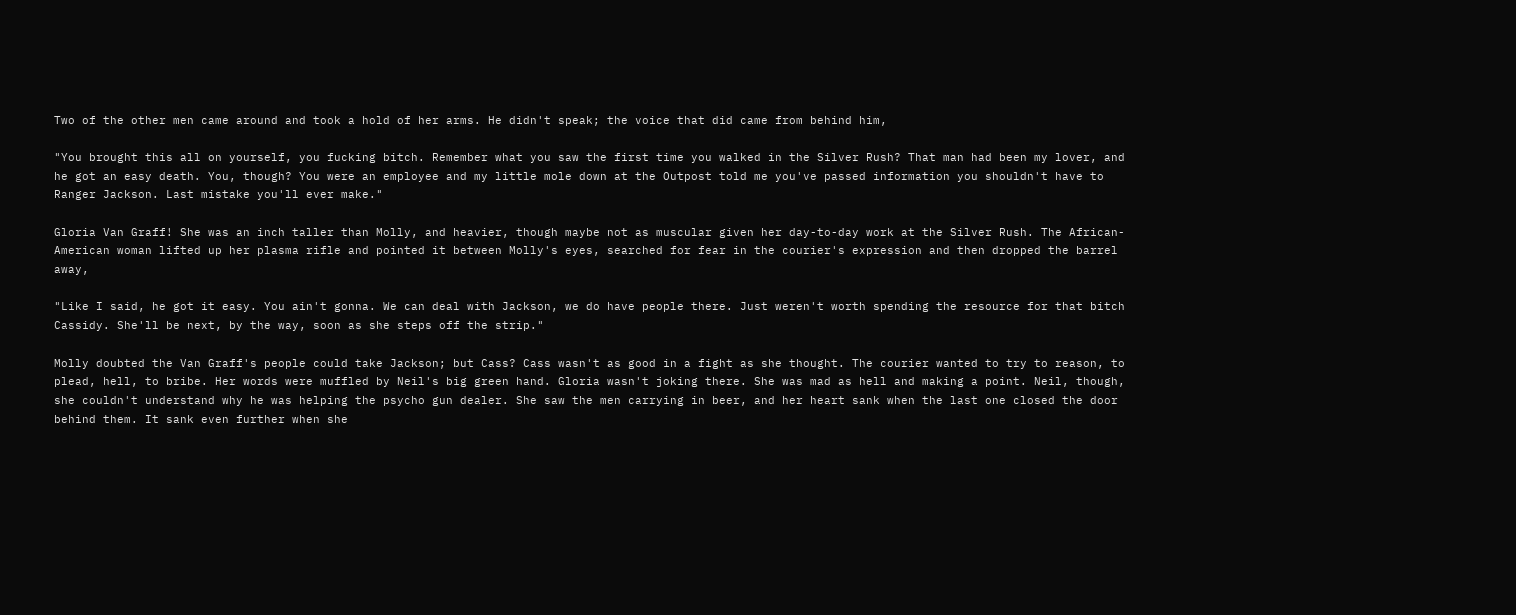Two of the other men came around and took a hold of her arms. He didn't speak; the voice that did came from behind him,

"You brought this all on yourself, you fucking bitch. Remember what you saw the first time you walked in the Silver Rush? That man had been my lover, and he got an easy death. You, though? You were an employee and my little mole down at the Outpost told me you've passed information you shouldn't have to Ranger Jackson. Last mistake you'll ever make."

Gloria Van Graff! She was an inch taller than Molly, and heavier, though maybe not as muscular given her day-to-day work at the Silver Rush. The African-American woman lifted up her plasma rifle and pointed it between Molly's eyes, searched for fear in the courier's expression and then dropped the barrel away,

"Like I said, he got it easy. You ain't gonna. We can deal with Jackson, we do have people there. Just weren't worth spending the resource for that bitch Cassidy. She'll be next, by the way, soon as she steps off the strip."

Molly doubted the Van Graff's people could take Jackson; but Cass? Cass wasn't as good in a fight as she thought. The courier wanted to try to reason, to plead, hell, to bribe. Her words were muffled by Neil's big green hand. Gloria wasn't joking there. She was mad as hell and making a point. Neil, though, she couldn't understand why he was helping the psycho gun dealer. She saw the men carrying in beer, and her heart sank when the last one closed the door behind them. It sank even further when she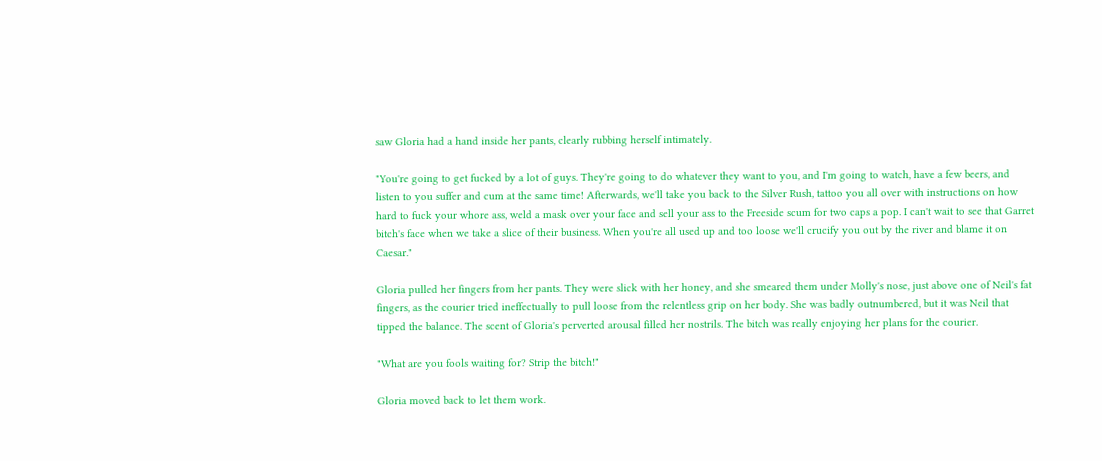saw Gloria had a hand inside her pants, clearly rubbing herself intimately.

"You're going to get fucked by a lot of guys. They're going to do whatever they want to you, and I'm going to watch, have a few beers, and listen to you suffer and cum at the same time! Afterwards, we'll take you back to the Silver Rush, tattoo you all over with instructions on how hard to fuck your whore ass, weld a mask over your face and sell your ass to the Freeside scum for two caps a pop. I can't wait to see that Garret bitch's face when we take a slice of their business. When you're all used up and too loose we'll crucify you out by the river and blame it on Caesar."

Gloria pulled her fingers from her pants. They were slick with her honey, and she smeared them under Molly's nose, just above one of Neil's fat fingers, as the courier tried ineffectually to pull loose from the relentless grip on her body. She was badly outnumbered, but it was Neil that tipped the balance. The scent of Gloria's perverted arousal filled her nostrils. The bitch was really enjoying her plans for the courier.

"What are you fools waiting for? Strip the bitch!"

Gloria moved back to let them work.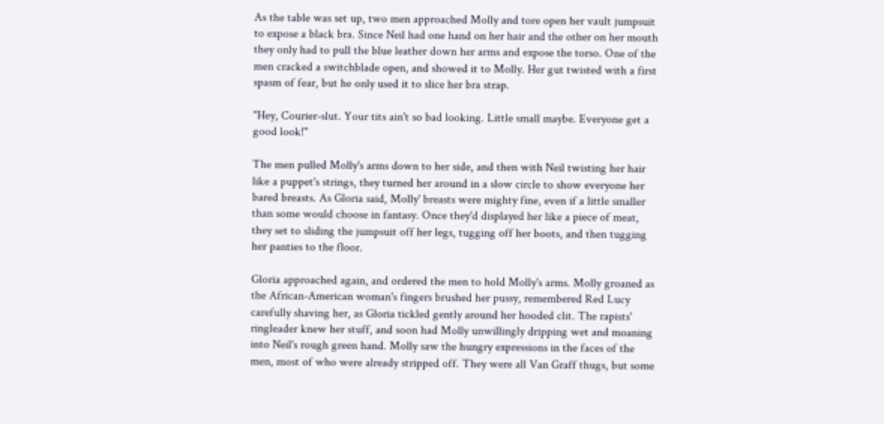As the table was set up, two men approached Molly and tore open her vault jumpsuit to expose a black bra. Since Neil had one hand on her hair and the other on her mouth they only had to pull the blue leather down her arms and expose the torso. One of the men cracked a switchblade open, and showed it to Molly. Her gut twisted with a first spasm of fear, but he only used it to slice her bra strap.

"Hey, Courier-slut. Your tits ain't so bad looking. Little small maybe. Everyone get a good look!"

The men pulled Molly's arms down to her side, and then with Neil twisting her hair like a puppet's strings, they turned her around in a slow circle to show everyone her bared breasts. As Gloria said, Molly' breasts were mighty fine, even if a little smaller than some would choose in fantasy. Once they'd displayed her like a piece of meat, they set to sliding the jumpsuit off her legs, tugging off her boots, and then tugging her panties to the floor.

Gloria approached again, and ordered the men to hold Molly's arms. Molly groaned as the African-American woman's fingers brushed her pussy, remembered Red Lucy carefully shaving her, as Gloria tickled gently around her hooded clit. The rapists' ringleader knew her stuff, and soon had Molly unwillingly dripping wet and moaning into Neil's rough green hand. Molly saw the hungry expressions in the faces of the men, most of who were already stripped off. They were all Van Graff thugs, but some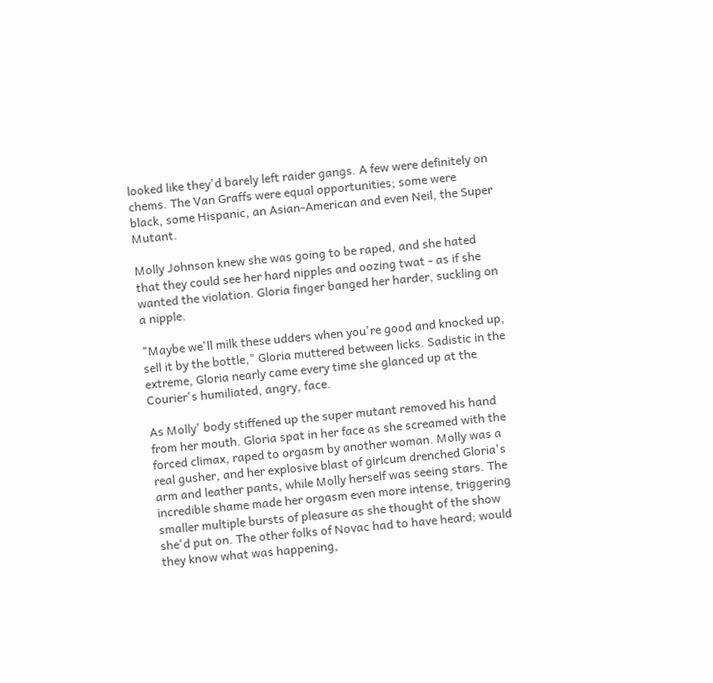looked like they'd barely left raider gangs. A few were definitely on chems. The Van Graffs were equal opportunities; some were black, some Hispanic, an Asian-American and even Neil, the Super Mutant.

Molly Johnson knew she was going to be raped, and she hated that they could see her hard nipples and oozing twat - as if she wanted the violation. Gloria finger banged her harder, suckling on a nipple.

"Maybe we'll milk these udders when you're good and knocked up, sell it by the bottle," Gloria muttered between licks. Sadistic in the extreme, Gloria nearly came every time she glanced up at the Courier's humiliated, angry, face.

As Molly' body stiffened up the super mutant removed his hand from her mouth. Gloria spat in her face as she screamed with the forced climax, raped to orgasm by another woman. Molly was a real gusher, and her explosive blast of girlcum drenched Gloria's arm and leather pants, while Molly herself was seeing stars. The incredible shame made her orgasm even more intense, triggering smaller multiple bursts of pleasure as she thought of the show she'd put on. The other folks of Novac had to have heard; would they know what was happening,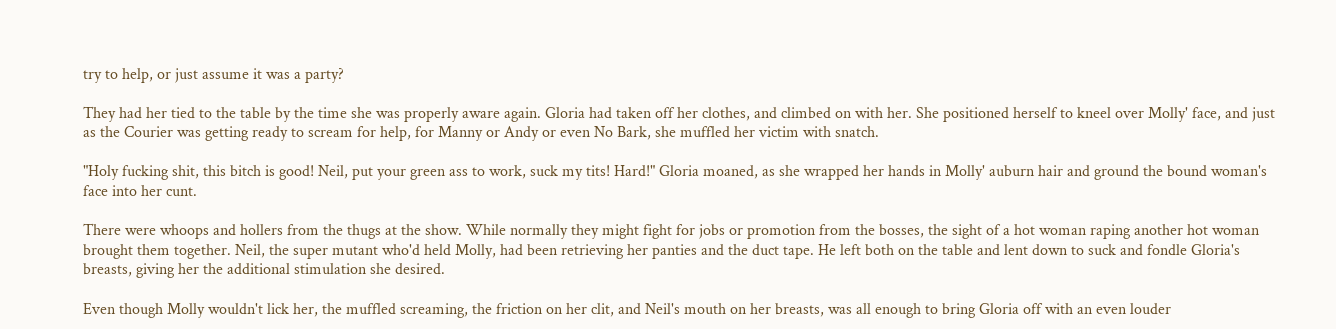try to help, or just assume it was a party?

They had her tied to the table by the time she was properly aware again. Gloria had taken off her clothes, and climbed on with her. She positioned herself to kneel over Molly' face, and just as the Courier was getting ready to scream for help, for Manny or Andy or even No Bark, she muffled her victim with snatch.

"Holy fucking shit, this bitch is good! Neil, put your green ass to work, suck my tits! Hard!" Gloria moaned, as she wrapped her hands in Molly' auburn hair and ground the bound woman's face into her cunt.

There were whoops and hollers from the thugs at the show. While normally they might fight for jobs or promotion from the bosses, the sight of a hot woman raping another hot woman brought them together. Neil, the super mutant who'd held Molly, had been retrieving her panties and the duct tape. He left both on the table and lent down to suck and fondle Gloria's breasts, giving her the additional stimulation she desired.

Even though Molly wouldn't lick her, the muffled screaming, the friction on her clit, and Neil's mouth on her breasts, was all enough to bring Gloria off with an even louder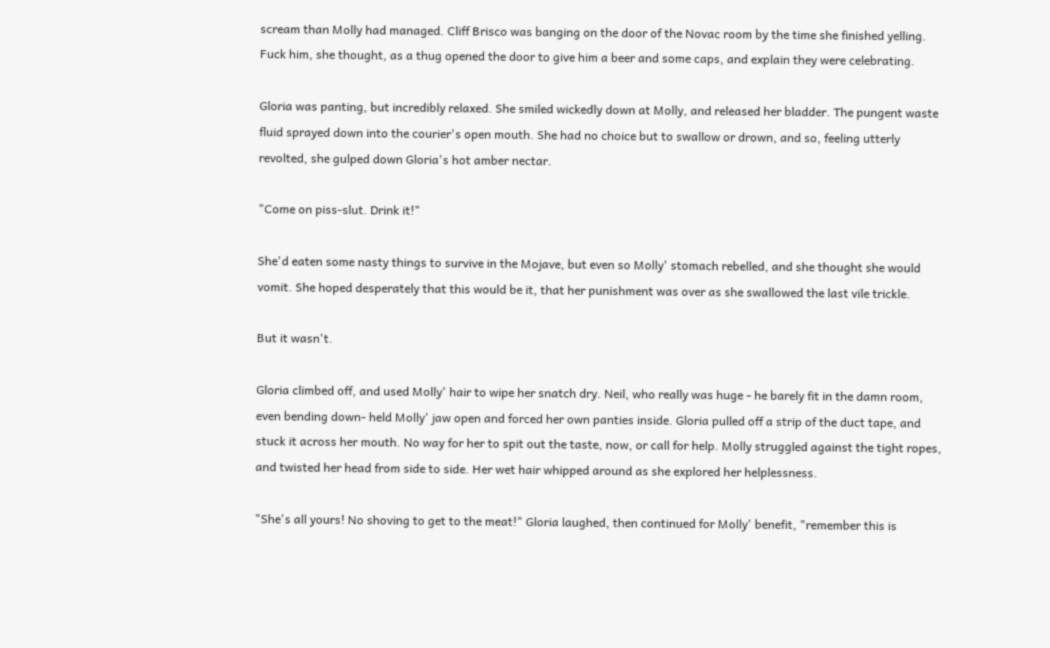scream than Molly had managed. Cliff Brisco was banging on the door of the Novac room by the time she finished yelling. Fuck him, she thought, as a thug opened the door to give him a beer and some caps, and explain they were celebrating.

Gloria was panting, but incredibly relaxed. She smiled wickedly down at Molly, and released her bladder. The pungent waste fluid sprayed down into the courier's open mouth. She had no choice but to swallow or drown, and so, feeling utterly revolted, she gulped down Gloria's hot amber nectar.

"Come on piss-slut. Drink it!"

She'd eaten some nasty things to survive in the Mojave, but even so Molly' stomach rebelled, and she thought she would vomit. She hoped desperately that this would be it, that her punishment was over as she swallowed the last vile trickle.

But it wasn't.

Gloria climbed off, and used Molly' hair to wipe her snatch dry. Neil, who really was huge - he barely fit in the damn room, even bending down- held Molly' jaw open and forced her own panties inside. Gloria pulled off a strip of the duct tape, and stuck it across her mouth. No way for her to spit out the taste, now, or call for help. Molly struggled against the tight ropes, and twisted her head from side to side. Her wet hair whipped around as she explored her helplessness.

"She's all yours! No shoving to get to the meat!" Gloria laughed, then continued for Molly' benefit, "remember this is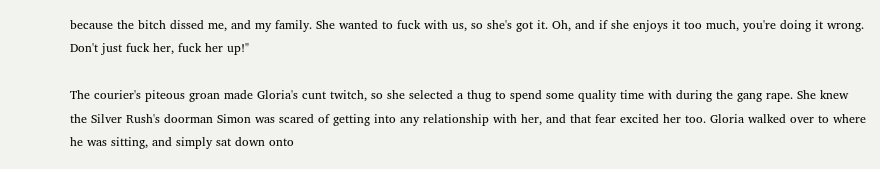because the bitch dissed me, and my family. She wanted to fuck with us, so she's got it. Oh, and if she enjoys it too much, you're doing it wrong. Don't just fuck her, fuck her up!"

The courier's piteous groan made Gloria's cunt twitch, so she selected a thug to spend some quality time with during the gang rape. She knew the Silver Rush's doorman Simon was scared of getting into any relationship with her, and that fear excited her too. Gloria walked over to where he was sitting, and simply sat down onto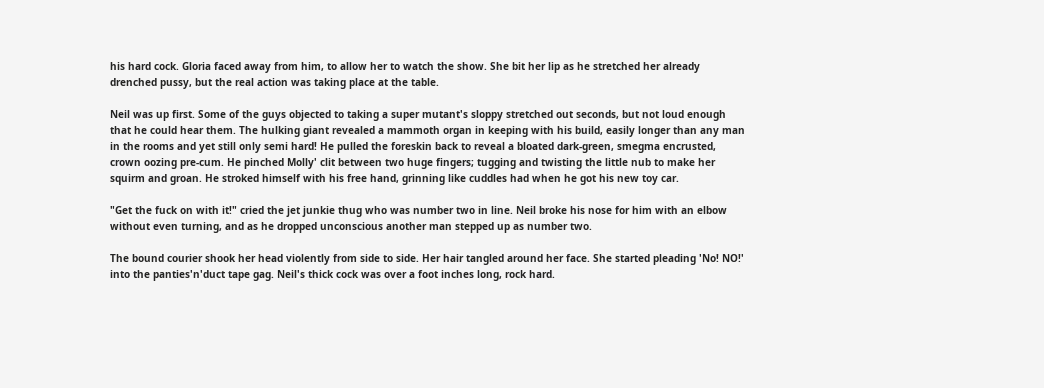his hard cock. Gloria faced away from him, to allow her to watch the show. She bit her lip as he stretched her already drenched pussy, but the real action was taking place at the table.

Neil was up first. Some of the guys objected to taking a super mutant's sloppy stretched out seconds, but not loud enough that he could hear them. The hulking giant revealed a mammoth organ in keeping with his build, easily longer than any man in the rooms and yet still only semi hard! He pulled the foreskin back to reveal a bloated dark-green, smegma encrusted, crown oozing pre-cum. He pinched Molly' clit between two huge fingers; tugging and twisting the little nub to make her squirm and groan. He stroked himself with his free hand, grinning like cuddles had when he got his new toy car.

"Get the fuck on with it!" cried the jet junkie thug who was number two in line. Neil broke his nose for him with an elbow without even turning, and as he dropped unconscious another man stepped up as number two.

The bound courier shook her head violently from side to side. Her hair tangled around her face. She started pleading 'No! NO!' into the panties'n'duct tape gag. Neil's thick cock was over a foot inches long, rock hard.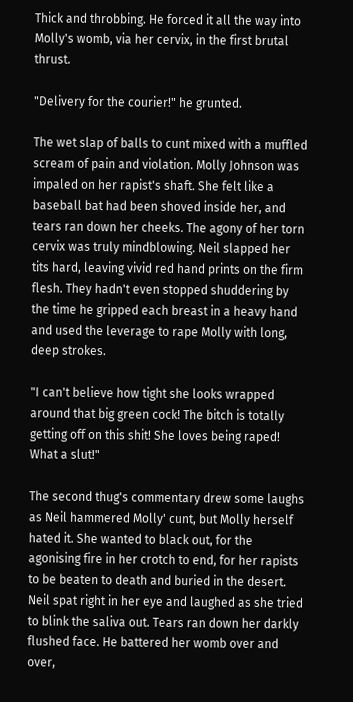Thick and throbbing. He forced it all the way into Molly's womb, via her cervix, in the first brutal thrust.

"Delivery for the courier!" he grunted.

The wet slap of balls to cunt mixed with a muffled scream of pain and violation. Molly Johnson was impaled on her rapist's shaft. She felt like a baseball bat had been shoved inside her, and tears ran down her cheeks. The agony of her torn cervix was truly mindblowing. Neil slapped her tits hard, leaving vivid red hand prints on the firm flesh. They hadn't even stopped shuddering by the time he gripped each breast in a heavy hand and used the leverage to rape Molly with long, deep strokes.

"I can't believe how tight she looks wrapped around that big green cock! The bitch is totally getting off on this shit! She loves being raped! What a slut!"

The second thug's commentary drew some laughs as Neil hammered Molly' cunt, but Molly herself hated it. She wanted to black out, for the agonising fire in her crotch to end, for her rapists to be beaten to death and buried in the desert. Neil spat right in her eye and laughed as she tried to blink the saliva out. Tears ran down her darkly flushed face. He battered her womb over and over,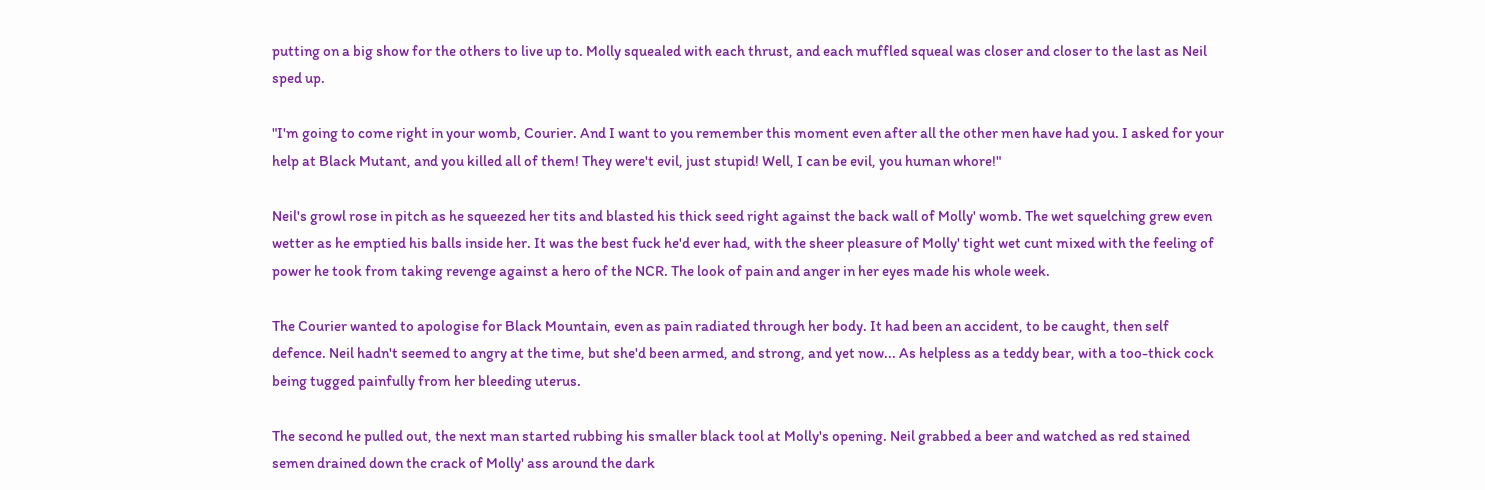putting on a big show for the others to live up to. Molly squealed with each thrust, and each muffled squeal was closer and closer to the last as Neil sped up.

"I'm going to come right in your womb, Courier. And I want to you remember this moment even after all the other men have had you. I asked for your help at Black Mutant, and you killed all of them! They were't evil, just stupid! Well, I can be evil, you human whore!"

Neil's growl rose in pitch as he squeezed her tits and blasted his thick seed right against the back wall of Molly' womb. The wet squelching grew even wetter as he emptied his balls inside her. It was the best fuck he'd ever had, with the sheer pleasure of Molly' tight wet cunt mixed with the feeling of power he took from taking revenge against a hero of the NCR. The look of pain and anger in her eyes made his whole week.

The Courier wanted to apologise for Black Mountain, even as pain radiated through her body. It had been an accident, to be caught, then self defence. Neil hadn't seemed to angry at the time, but she'd been armed, and strong, and yet now... As helpless as a teddy bear, with a too-thick cock being tugged painfully from her bleeding uterus.

The second he pulled out, the next man started rubbing his smaller black tool at Molly's opening. Neil grabbed a beer and watched as red stained semen drained down the crack of Molly' ass around the dark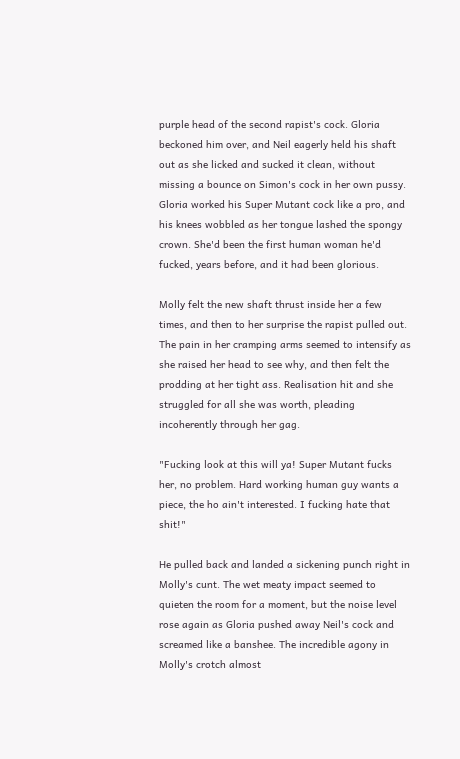purple head of the second rapist's cock. Gloria beckoned him over, and Neil eagerly held his shaft out as she licked and sucked it clean, without missing a bounce on Simon's cock in her own pussy. Gloria worked his Super Mutant cock like a pro, and his knees wobbled as her tongue lashed the spongy crown. She'd been the first human woman he'd fucked, years before, and it had been glorious.

Molly felt the new shaft thrust inside her a few times, and then to her surprise the rapist pulled out. The pain in her cramping arms seemed to intensify as she raised her head to see why, and then felt the prodding at her tight ass. Realisation hit and she struggled for all she was worth, pleading incoherently through her gag.

"Fucking look at this will ya! Super Mutant fucks her, no problem. Hard working human guy wants a piece, the ho ain't interested. I fucking hate that shit!"

He pulled back and landed a sickening punch right in Molly's cunt. The wet meaty impact seemed to quieten the room for a moment, but the noise level rose again as Gloria pushed away Neil's cock and screamed like a banshee. The incredible agony in Molly's crotch almost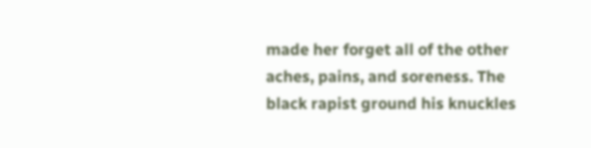made her forget all of the other aches, pains, and soreness. The black rapist ground his knuckles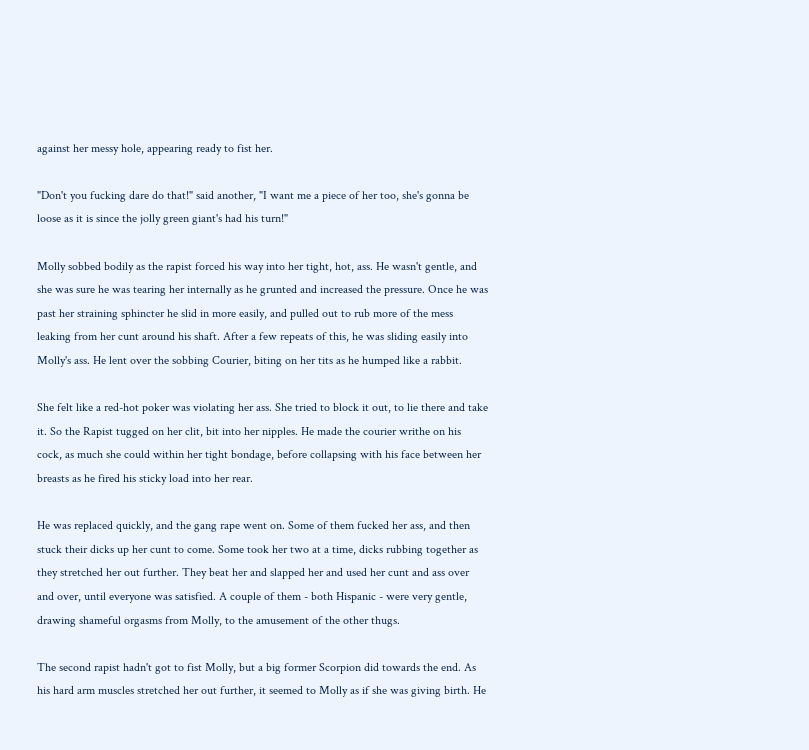against her messy hole, appearing ready to fist her.

"Don't you fucking dare do that!" said another, "I want me a piece of her too, she's gonna be loose as it is since the jolly green giant's had his turn!"

Molly sobbed bodily as the rapist forced his way into her tight, hot, ass. He wasn't gentle, and she was sure he was tearing her internally as he grunted and increased the pressure. Once he was past her straining sphincter he slid in more easily, and pulled out to rub more of the mess leaking from her cunt around his shaft. After a few repeats of this, he was sliding easily into Molly's ass. He lent over the sobbing Courier, biting on her tits as he humped like a rabbit.

She felt like a red-hot poker was violating her ass. She tried to block it out, to lie there and take it. So the Rapist tugged on her clit, bit into her nipples. He made the courier writhe on his cock, as much she could within her tight bondage, before collapsing with his face between her breasts as he fired his sticky load into her rear.

He was replaced quickly, and the gang rape went on. Some of them fucked her ass, and then stuck their dicks up her cunt to come. Some took her two at a time, dicks rubbing together as they stretched her out further. They beat her and slapped her and used her cunt and ass over and over, until everyone was satisfied. A couple of them - both Hispanic - were very gentle, drawing shameful orgasms from Molly, to the amusement of the other thugs.

The second rapist hadn't got to fist Molly, but a big former Scorpion did towards the end. As his hard arm muscles stretched her out further, it seemed to Molly as if she was giving birth. He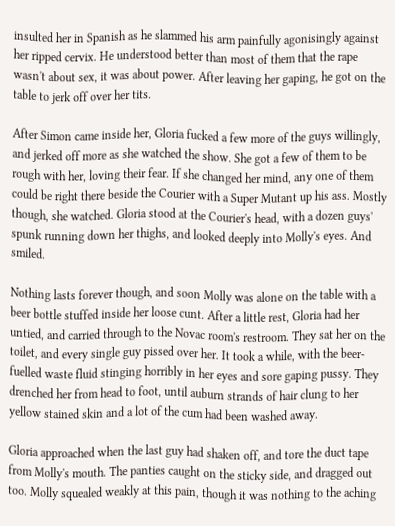insulted her in Spanish as he slammed his arm painfully agonisingly against her ripped cervix. He understood better than most of them that the rape wasn't about sex, it was about power. After leaving her gaping, he got on the table to jerk off over her tits.

After Simon came inside her, Gloria fucked a few more of the guys willingly, and jerked off more as she watched the show. She got a few of them to be rough with her, loving their fear. If she changed her mind, any one of them could be right there beside the Courier with a Super Mutant up his ass. Mostly though, she watched. Gloria stood at the Courier's head, with a dozen guys' spunk running down her thighs, and looked deeply into Molly's eyes. And smiled.

Nothing lasts forever though, and soon Molly was alone on the table with a beer bottle stuffed inside her loose cunt. After a little rest, Gloria had her untied, and carried through to the Novac room's restroom. They sat her on the toilet, and every single guy pissed over her. It took a while, with the beer-fuelled waste fluid stinging horribly in her eyes and sore gaping pussy. They drenched her from head to foot, until auburn strands of hair clung to her yellow stained skin and a lot of the cum had been washed away.

Gloria approached when the last guy had shaken off, and tore the duct tape from Molly's mouth. The panties caught on the sticky side, and dragged out too. Molly squealed weakly at this pain, though it was nothing to the aching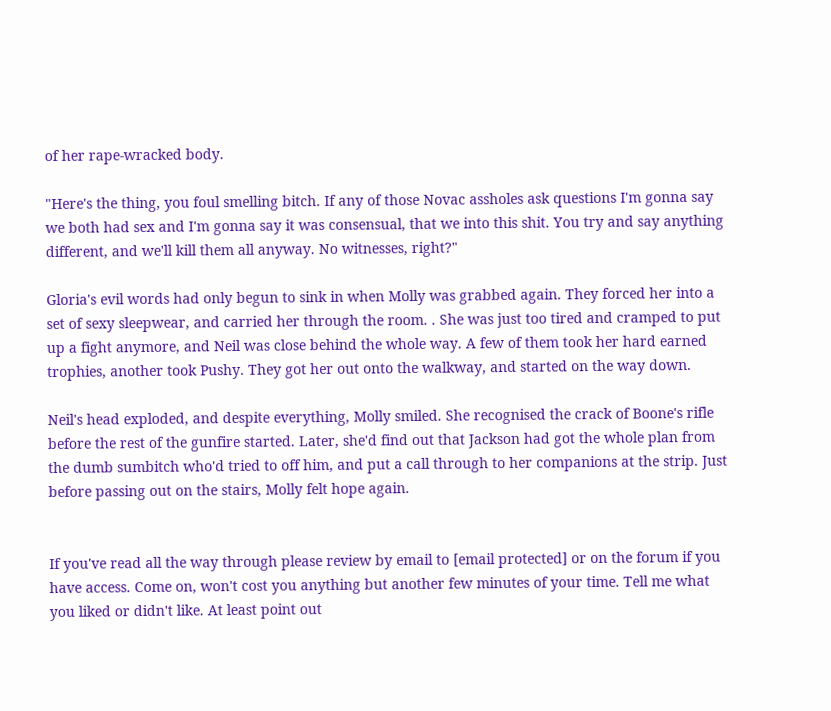of her rape-wracked body.

"Here's the thing, you foul smelling bitch. If any of those Novac assholes ask questions I'm gonna say we both had sex and I'm gonna say it was consensual, that we into this shit. You try and say anything different, and we'll kill them all anyway. No witnesses, right?"

Gloria's evil words had only begun to sink in when Molly was grabbed again. They forced her into a set of sexy sleepwear, and carried her through the room. . She was just too tired and cramped to put up a fight anymore, and Neil was close behind the whole way. A few of them took her hard earned trophies, another took Pushy. They got her out onto the walkway, and started on the way down.

Neil's head exploded, and despite everything, Molly smiled. She recognised the crack of Boone's rifle before the rest of the gunfire started. Later, she'd find out that Jackson had got the whole plan from the dumb sumbitch who'd tried to off him, and put a call through to her companions at the strip. Just before passing out on the stairs, Molly felt hope again.


If you've read all the way through please review by email to [email protected] or on the forum if you have access. Come on, won't cost you anything but another few minutes of your time. Tell me what you liked or didn't like. At least point out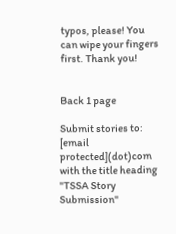typos, please! You can wipe your fingers first. Thank you!


Back 1 page

Submit stories to: [email protected](dot)com
with the title heading "TSSA Story Submission"